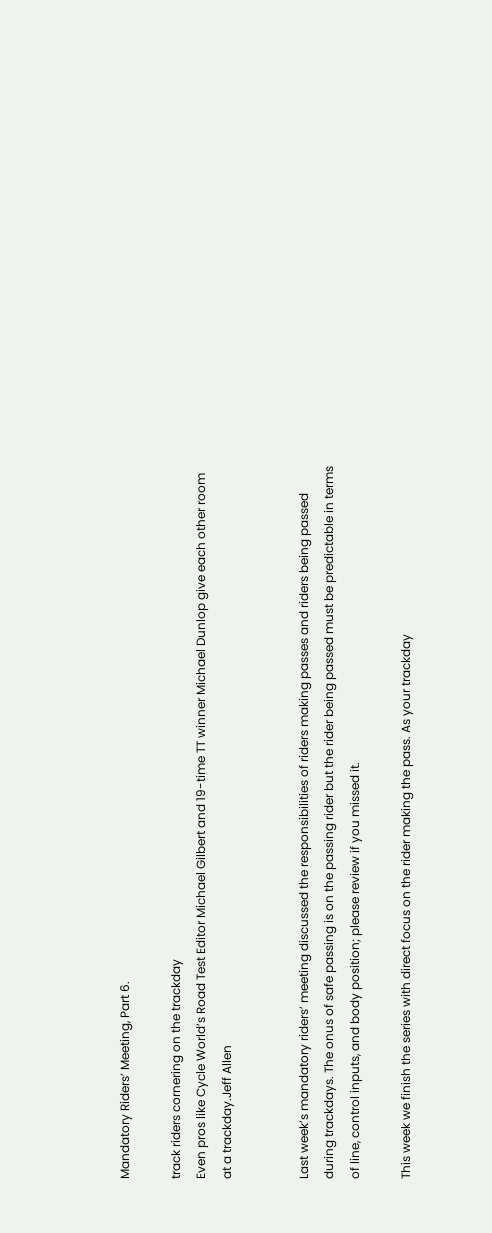Mandatory Riders’ Meeting, Part 6.

track riders cornering on the trackday
Even pros like Cycle World’s Road Test Editor Michael Gilbert and 19-time TT winner Michael Dunlop give each other room at a trackday.Jeff Allen


Last week’s mandatory riders’ meeting discussed the responsibilities of riders making passes and riders being passed during trackdays. The onus of safe passing is on the passing rider but the rider being passed must be predictable in terms of line, control inputs, and body position; please review if you missed it.

This week we finish the series with direct focus on the rider making the pass. As your trackday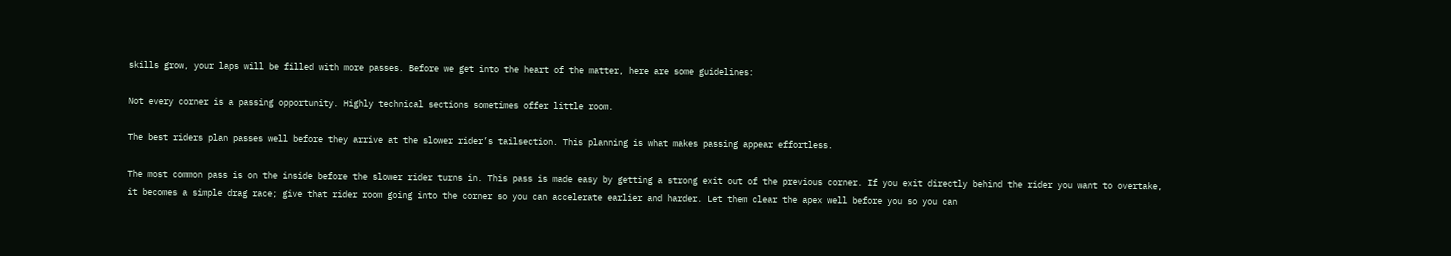skills grow, your laps will be filled with more passes. Before we get into the heart of the matter, here are some guidelines:

Not every corner is a passing opportunity. Highly technical sections sometimes offer little room.

The best riders plan passes well before they arrive at the slower rider’s tailsection. This planning is what makes passing appear effortless.

The most common pass is on the inside before the slower rider turns in. This pass is made easy by getting a strong exit out of the previous corner. If you exit directly behind the rider you want to overtake, it becomes a simple drag race; give that rider room going into the corner so you can accelerate earlier and harder. Let them clear the apex well before you so you can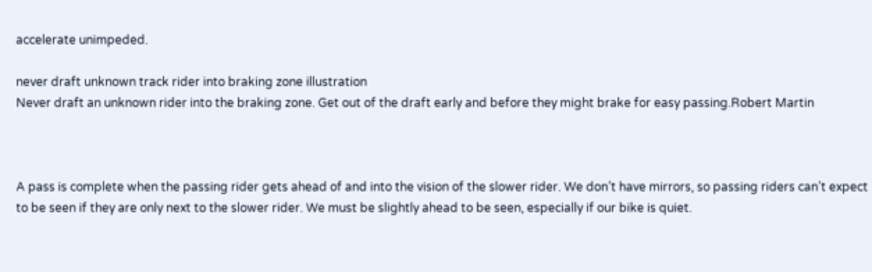accelerate unimpeded.

never draft unknown track rider into braking zone illustration
Never draft an unknown rider into the braking zone. Get out of the draft early and before they might brake for easy passing.Robert Martin



A pass is complete when the passing rider gets ahead of and into the vision of the slower rider. We don’t have mirrors, so passing riders can’t expect to be seen if they are only next to the slower rider. We must be slightly ahead to be seen, especially if our bike is quiet.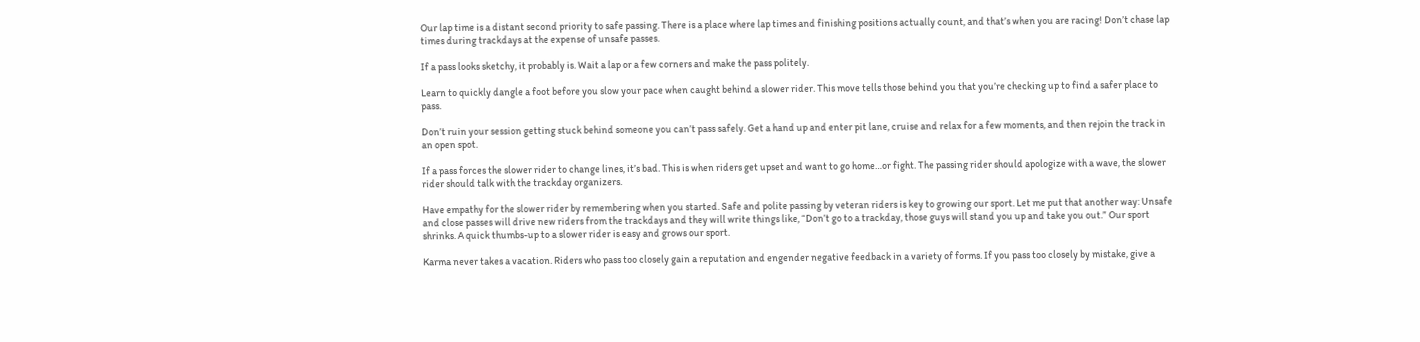Our lap time is a distant second priority to safe passing. There is a place where lap times and finishing positions actually count, and that’s when you are racing! Don’t chase lap times during trackdays at the expense of unsafe passes.

If a pass looks sketchy, it probably is. Wait a lap or a few corners and make the pass politely.

Learn to quickly dangle a foot before you slow your pace when caught behind a slower rider. This move tells those behind you that you’re checking up to find a safer place to pass.

Don’t ruin your session getting stuck behind someone you can’t pass safely. Get a hand up and enter pit lane, cruise and relax for a few moments, and then rejoin the track in an open spot.

If a pass forces the slower rider to change lines, it’s bad. This is when riders get upset and want to go home…or fight. The passing rider should apologize with a wave, the slower rider should talk with the trackday organizers.

Have empathy for the slower rider by remembering when you started. Safe and polite passing by veteran riders is key to growing our sport. Let me put that another way: Unsafe and close passes will drive new riders from the trackdays and they will write things like, “Don’t go to a trackday, those guys will stand you up and take you out.” Our sport shrinks. A quick thumbs-up to a slower rider is easy and grows our sport.

Karma never takes a vacation. Riders who pass too closely gain a reputation and engender negative feedback in a variety of forms. If you pass too closely by mistake, give a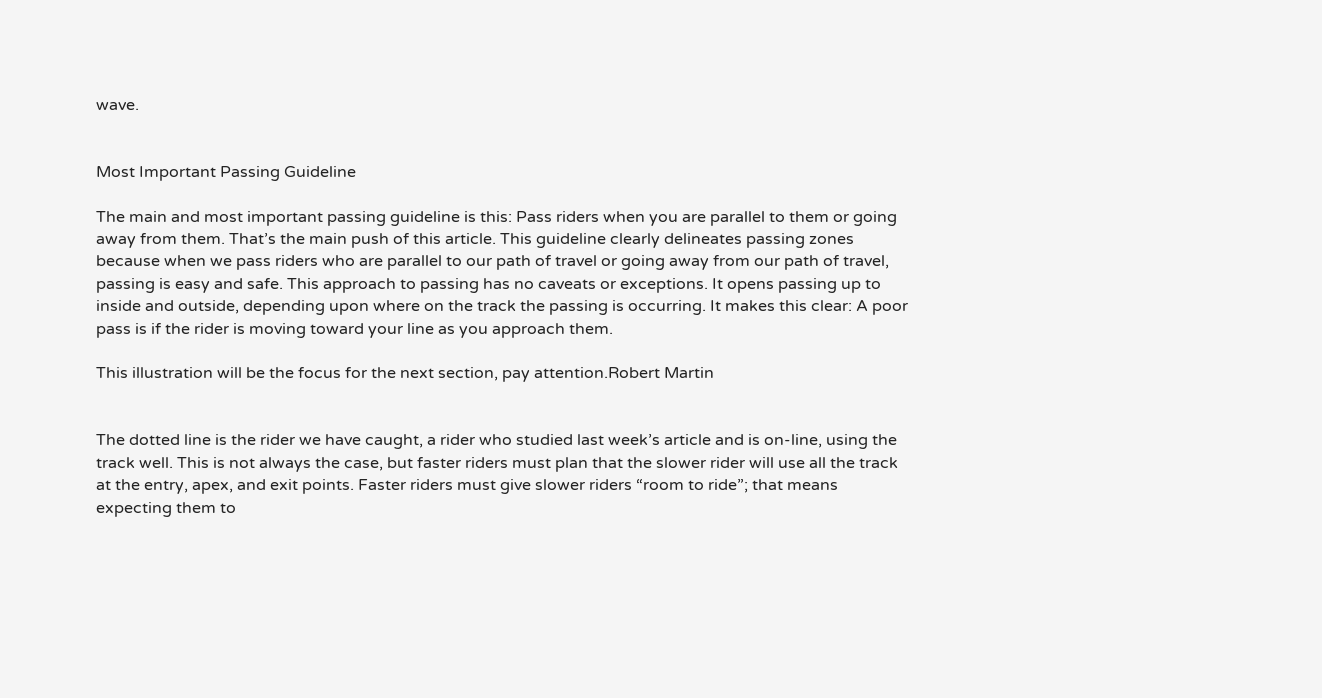wave.


Most Important Passing Guideline

The main and most important passing guideline is this: Pass riders when you are parallel to them or going away from them. That’s the main push of this article. This guideline clearly delineates passing zones because when we pass riders who are parallel to our path of travel or going away from our path of travel, passing is easy and safe. This approach to passing has no caveats or exceptions. It opens passing up to inside and outside, depending upon where on the track the passing is occurring. It makes this clear: A poor pass is if the rider is moving toward your line as you approach them.

This illustration will be the focus for the next section, pay attention.Robert Martin


The dotted line is the rider we have caught, a rider who studied last week’s article and is on-line, using the track well. This is not always the case, but faster riders must plan that the slower rider will use all the track at the entry, apex, and exit points. Faster riders must give slower riders “room to ride”; that means expecting them to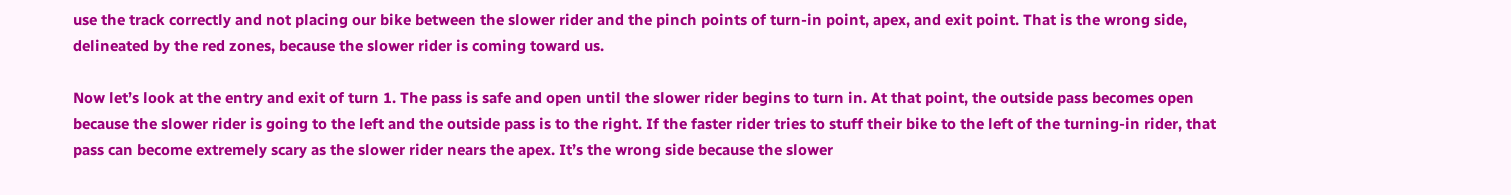use the track correctly and not placing our bike between the slower rider and the pinch points of turn-in point, apex, and exit point. That is the wrong side, delineated by the red zones, because the slower rider is coming toward us.

Now let’s look at the entry and exit of turn 1. The pass is safe and open until the slower rider begins to turn in. At that point, the outside pass becomes open because the slower rider is going to the left and the outside pass is to the right. If the faster rider tries to stuff their bike to the left of the turning-in rider, that pass can become extremely scary as the slower rider nears the apex. It’s the wrong side because the slower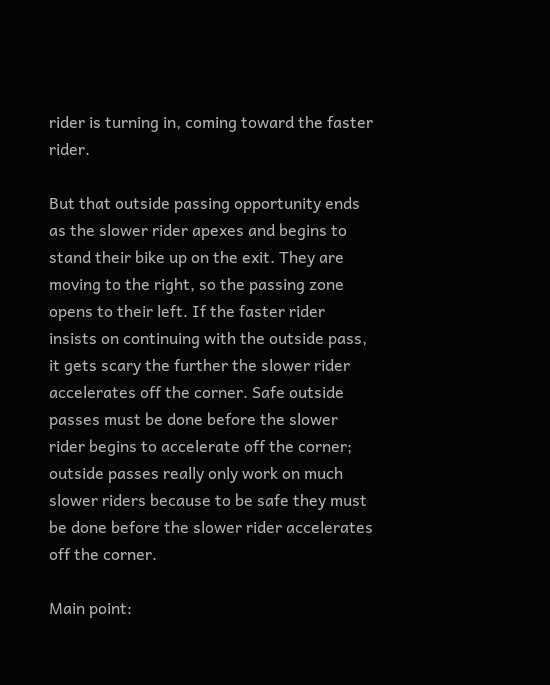rider is turning in, coming toward the faster rider.

But that outside passing opportunity ends as the slower rider apexes and begins to stand their bike up on the exit. They are moving to the right, so the passing zone opens to their left. If the faster rider insists on continuing with the outside pass, it gets scary the further the slower rider accelerates off the corner. Safe outside passes must be done before the slower rider begins to accelerate off the corner; outside passes really only work on much slower riders because to be safe they must be done before the slower rider accelerates off the corner.

Main point: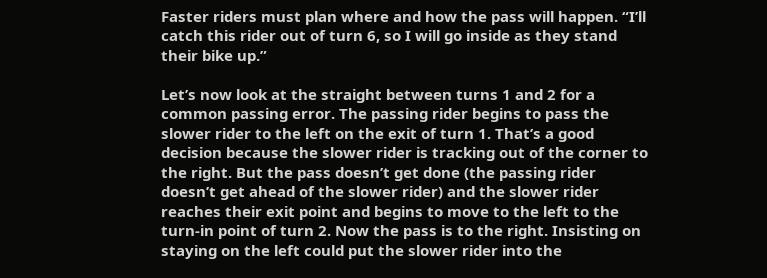Faster riders must plan where and how the pass will happen. “I’ll catch this rider out of turn 6, so I will go inside as they stand their bike up.”

Let’s now look at the straight between turns 1 and 2 for a common passing error. The passing rider begins to pass the slower rider to the left on the exit of turn 1. That’s a good decision because the slower rider is tracking out of the corner to the right. But the pass doesn’t get done (the passing rider doesn’t get ahead of the slower rider) and the slower rider reaches their exit point and begins to move to the left to the turn-in point of turn 2. Now the pass is to the right. Insisting on staying on the left could put the slower rider into the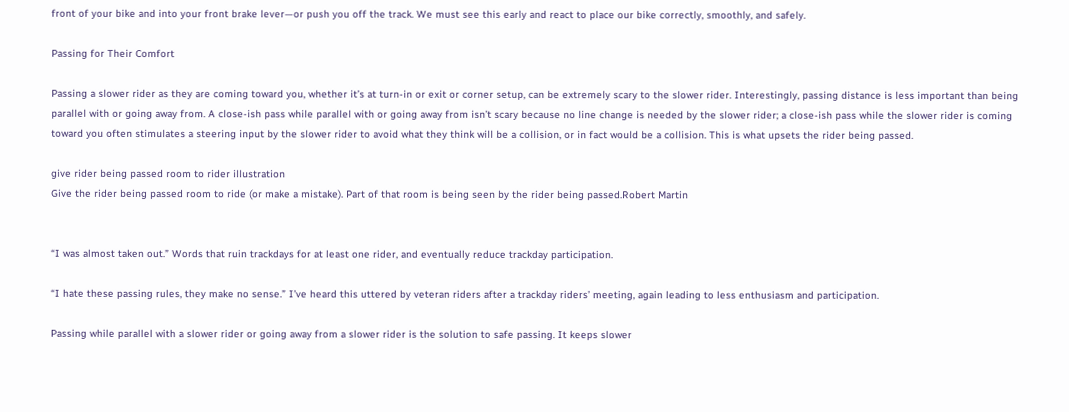front of your bike and into your front brake lever—or push you off the track. We must see this early and react to place our bike correctly, smoothly, and safely.

Passing for Their Comfort

Passing a slower rider as they are coming toward you, whether it’s at turn-in or exit or corner setup, can be extremely scary to the slower rider. Interestingly, passing distance is less important than being parallel with or going away from. A close-ish pass while parallel with or going away from isn’t scary because no line change is needed by the slower rider; a close-ish pass while the slower rider is coming toward you often stimulates a steering input by the slower rider to avoid what they think will be a collision, or in fact would be a collision. This is what upsets the rider being passed.

give rider being passed room to rider illustration
Give the rider being passed room to ride (or make a mistake). Part of that room is being seen by the rider being passed.Robert Martin


“I was almost taken out.” Words that ruin trackdays for at least one rider, and eventually reduce trackday participation.

“I hate these passing rules, they make no sense.” I’ve heard this uttered by veteran riders after a trackday riders’ meeting, again leading to less enthusiasm and participation.

Passing while parallel with a slower rider or going away from a slower rider is the solution to safe passing. It keeps slower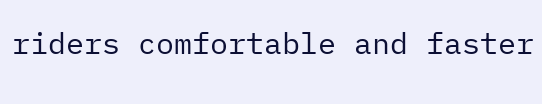riders comfortable and faster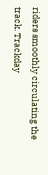riders smoothly circulating the track. Trackday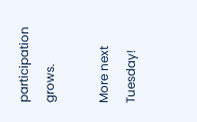participation grows.

More next Tuesday!